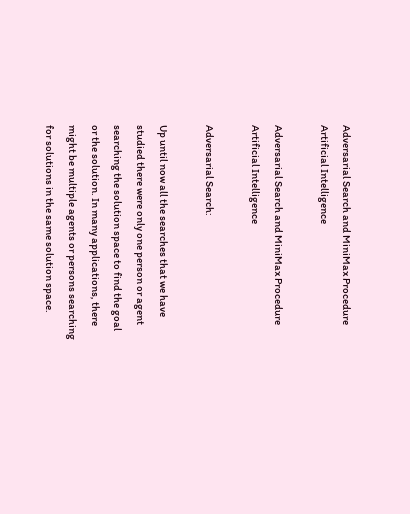Adversarial Search and MiniMax Procedure Artificial Intelligence

Adversarial Search and MiniMax Procedure Artificial Intelligence

Adversarial Search:

Up until now all the searches that we have studied there were only one person or agent searching the solution space to find the goal or the solution. In many applications, there might be multiple agents or persons searching for solutions in the same solution space.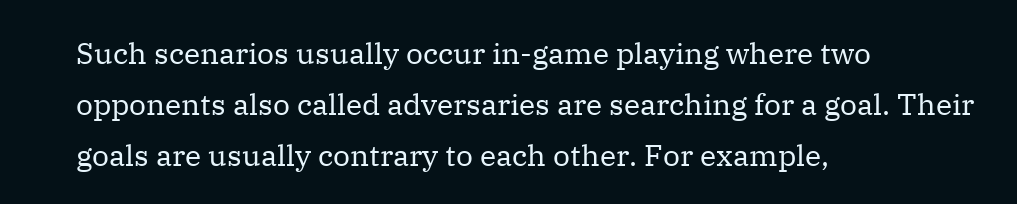Such scenarios usually occur in-game playing where two opponents also called adversaries are searching for a goal. Their goals are usually contrary to each other. For example,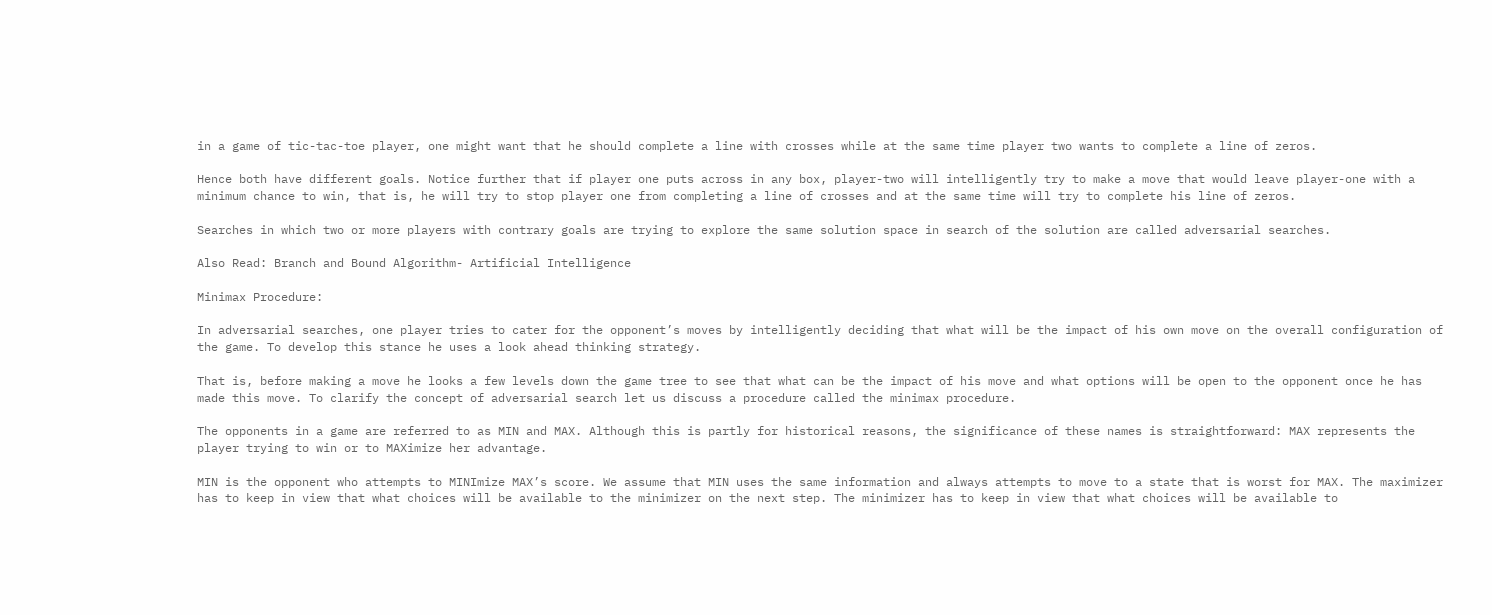in a game of tic-tac-toe player, one might want that he should complete a line with crosses while at the same time player two wants to complete a line of zeros.

Hence both have different goals. Notice further that if player one puts across in any box, player-two will intelligently try to make a move that would leave player-one with a minimum chance to win, that is, he will try to stop player one from completing a line of crosses and at the same time will try to complete his line of zeros.

Searches in which two or more players with contrary goals are trying to explore the same solution space in search of the solution are called adversarial searches.

Also Read: Branch and Bound Algorithm- Artificial Intelligence

Minimax Procedure:

In adversarial searches, one player tries to cater for the opponent’s moves by intelligently deciding that what will be the impact of his own move on the overall configuration of the game. To develop this stance he uses a look ahead thinking strategy.

That is, before making a move he looks a few levels down the game tree to see that what can be the impact of his move and what options will be open to the opponent once he has made this move. To clarify the concept of adversarial search let us discuss a procedure called the minimax procedure.

The opponents in a game are referred to as MIN and MAX. Although this is partly for historical reasons, the significance of these names is straightforward: MAX represents the player trying to win or to MAXimize her advantage.

MIN is the opponent who attempts to MINImize MAX’s score. We assume that MIN uses the same information and always attempts to move to a state that is worst for MAX. The maximizer has to keep in view that what choices will be available to the minimizer on the next step. The minimizer has to keep in view that what choices will be available to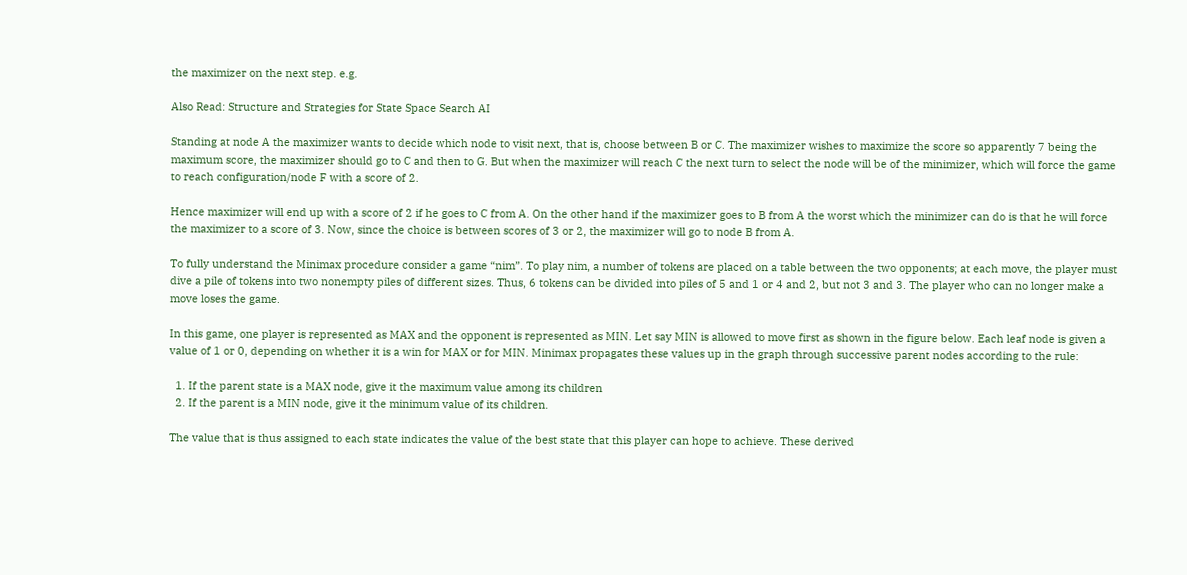the maximizer on the next step. e.g.

Also Read: Structure and Strategies for State Space Search AI

Standing at node A the maximizer wants to decide which node to visit next, that is, choose between B or C. The maximizer wishes to maximize the score so apparently 7 being the maximum score, the maximizer should go to C and then to G. But when the maximizer will reach C the next turn to select the node will be of the minimizer, which will force the game to reach configuration/node F with a score of 2.

Hence maximizer will end up with a score of 2 if he goes to C from A. On the other hand if the maximizer goes to B from A the worst which the minimizer can do is that he will force the maximizer to a score of 3. Now, since the choice is between scores of 3 or 2, the maximizer will go to node B from A.

To fully understand the Minimax procedure consider a game “nim”. To play nim, a number of tokens are placed on a table between the two opponents; at each move, the player must dive a pile of tokens into two nonempty piles of different sizes. Thus, 6 tokens can be divided into piles of 5 and 1 or 4 and 2, but not 3 and 3. The player who can no longer make a move loses the game.

In this game, one player is represented as MAX and the opponent is represented as MIN. Let say MIN is allowed to move first as shown in the figure below. Each leaf node is given a value of 1 or 0, depending on whether it is a win for MAX or for MIN. Minimax propagates these values up in the graph through successive parent nodes according to the rule:

  1. If the parent state is a MAX node, give it the maximum value among its children
  2. If the parent is a MIN node, give it the minimum value of its children.

The value that is thus assigned to each state indicates the value of the best state that this player can hope to achieve. These derived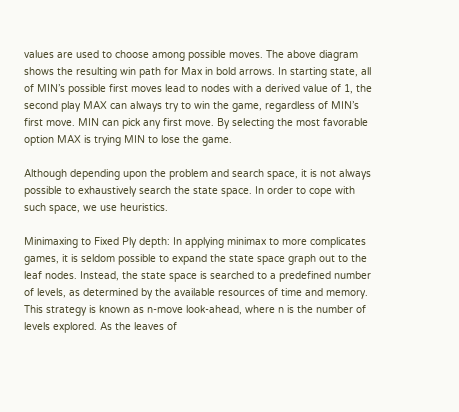values are used to choose among possible moves. The above diagram shows the resulting win path for Max in bold arrows. In starting state, all of MIN’s possible first moves lead to nodes with a derived value of 1, the second play MAX can always try to win the game, regardless of MIN’s first move. MIN can pick any first move. By selecting the most favorable option MAX is trying MIN to lose the game.

Although depending upon the problem and search space, it is not always possible to exhaustively search the state space. In order to cope with such space, we use heuristics.

Minimaxing to Fixed Ply depth: In applying minimax to more complicates games, it is seldom possible to expand the state space graph out to the leaf nodes. Instead, the state space is searched to a predefined number of levels, as determined by the available resources of time and memory. This strategy is known as n-move look-ahead, where n is the number of levels explored. As the leaves of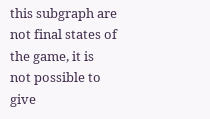this subgraph are not final states of the game, it is not possible to give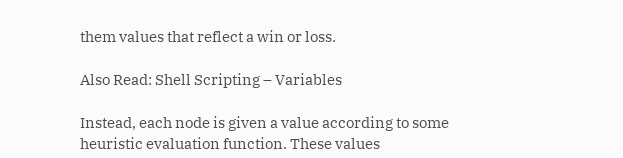them values that reflect a win or loss.

Also Read: Shell Scripting – Variables

Instead, each node is given a value according to some heuristic evaluation function. These values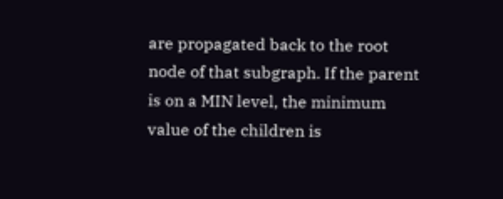are propagated back to the root node of that subgraph. If the parent is on a MIN level, the minimum value of the children is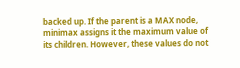backed up. If the parent is a MAX node, minimax assigns it the maximum value of its children. However, these values do not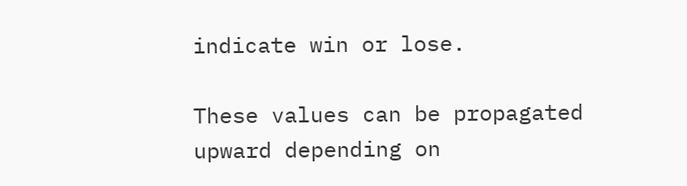indicate win or lose.

These values can be propagated upward depending on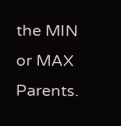the MIN or MAX Parents.